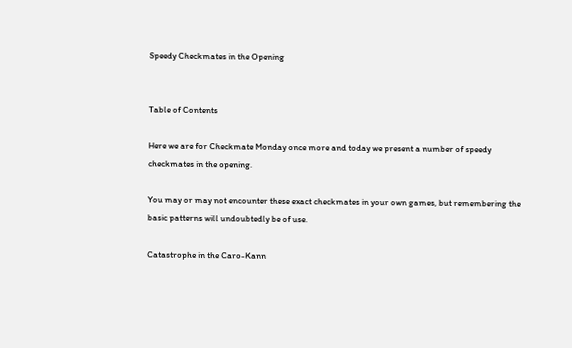Speedy Checkmates in the Opening


Table of Contents

Here we are for Checkmate Monday once more and today we present a number of speedy checkmates in the opening.

You may or may not encounter these exact checkmates in your own games, but remembering the basic patterns will undoubtedly be of use.

Catastrophe in the Caro-Kann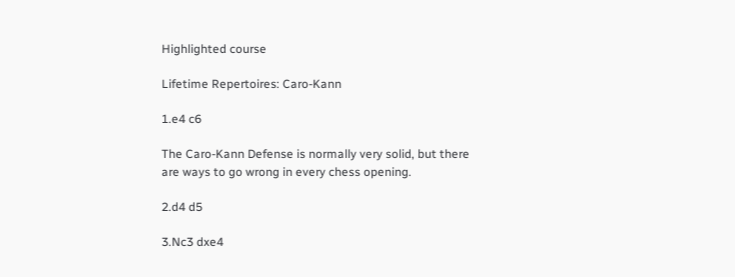Highlighted course

Lifetime Repertoires: Caro-Kann

1.e4 c6

The Caro-Kann Defense is normally very solid, but there are ways to go wrong in every chess opening.

2.d4 d5

3.Nc3 dxe4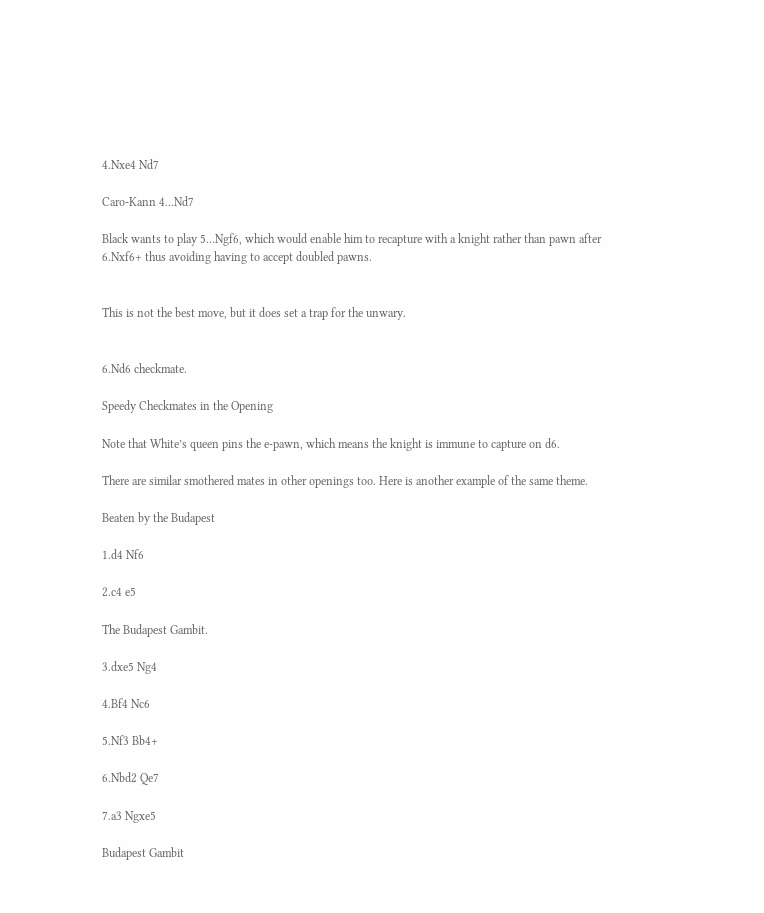4.Nxe4 Nd7

Caro-Kann 4...Nd7

Black wants to play 5…Ngf6, which would enable him to recapture with a knight rather than pawn after 6.Nxf6+ thus avoiding having to accept doubled pawns.


This is not the best move, but it does set a trap for the unwary.


6.Nd6 checkmate.

Speedy Checkmates in the Opening

Note that White’s queen pins the e-pawn, which means the knight is immune to capture on d6.

There are similar smothered mates in other openings too. Here is another example of the same theme.

Beaten by the Budapest

1.d4 Nf6

2.c4 e5

The Budapest Gambit.

3.dxe5 Ng4

4.Bf4 Nc6

5.Nf3 Bb4+

6.Nbd2 Qe7

7.a3 Ngxe5

Budapest Gambit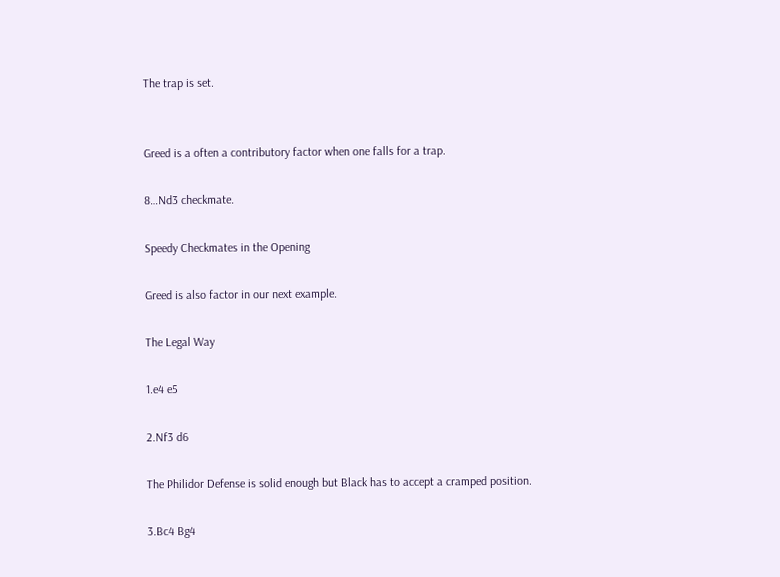The trap is set.


Greed is a often a contributory factor when one falls for a trap.

8…Nd3 checkmate.

Speedy Checkmates in the Opening

Greed is also factor in our next example.

The Legal Way

1.e4 e5

2.Nf3 d6

The Philidor Defense is solid enough but Black has to accept a cramped position.

3.Bc4 Bg4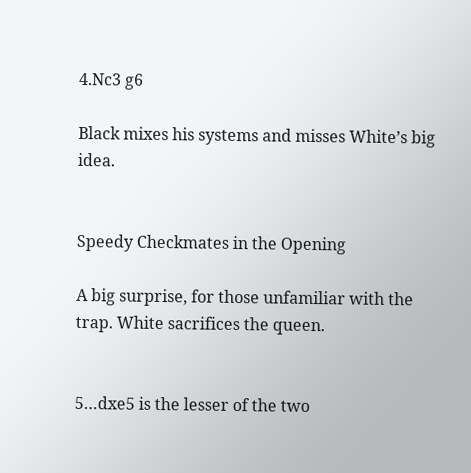4.Nc3 g6

Black mixes his systems and misses White’s big idea.


Speedy Checkmates in the Opening

A big surprise, for those unfamiliar with the trap. White sacrifices the queen.


5…dxe5 is the lesser of the two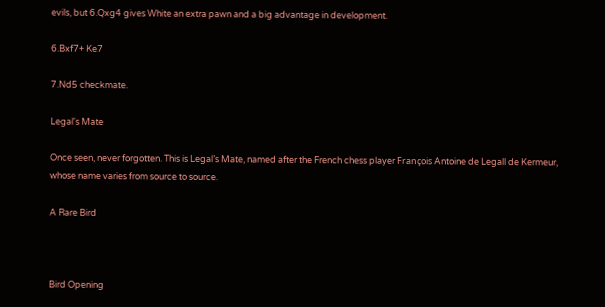evils, but 6.Qxg4 gives White an extra pawn and a big advantage in development.

6.Bxf7+ Ke7

7.Nd5 checkmate.

Legal's Mate

Once seen, never forgotten. This is Legal’s Mate, named after the French chess player François Antoine de Legall de Kermeur, whose name varies from source to source.

A Rare Bird



Bird Opening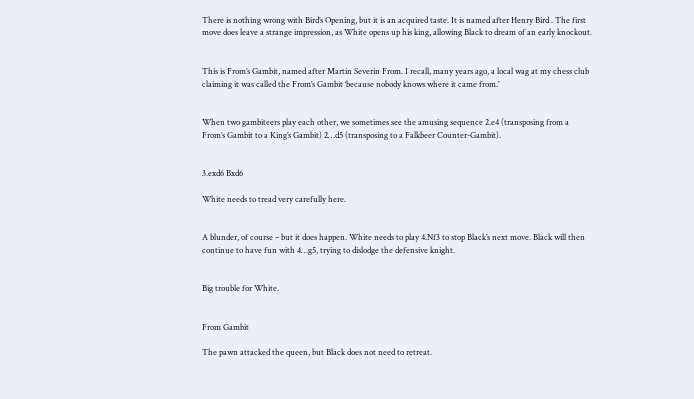There is nothing wrong with Bird’s Opening, but it is an acquired taste. It is named after Henry Bird . The first move does leave a strange impression, as White opens up his king, allowing Black to dream of an early knockout.


This is From’s Gambit, named after Martin Severin From. I recall, many years ago, a local wag at my chess club claiming it was called the From’s Gambit ‘because nobody knows where it came from.’


When two gambiteers play each other, we sometimes see the amusing sequence 2.e4 (transposing from a From’s Gambit to a King’s Gambit) 2…d5 (transposing to a Falkbeer Counter-Gambit).


3.exd6 Bxd6

White needs to tread very carefully here.


A blunder, of course – but it does happen. White needs to play 4.Nf3 to stop Black’s next move. Black will then continue to have fun with 4…g5, trying to dislodge the defensive knight.


Big trouble for White.


From Gambit

The pawn attacked the queen, but Black does not need to retreat.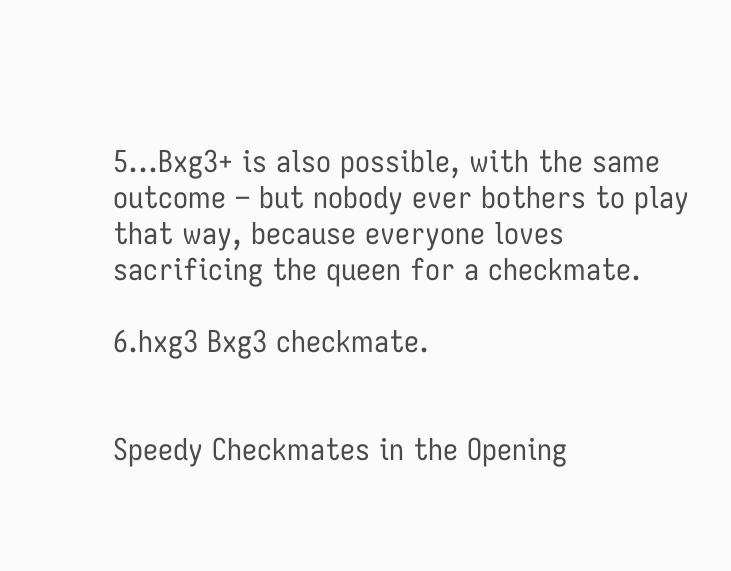5…Bxg3+ is also possible, with the same outcome – but nobody ever bothers to play that way, because everyone loves sacrificing the queen for a checkmate.

6.hxg3 Bxg3 checkmate.


Speedy Checkmates in the Opening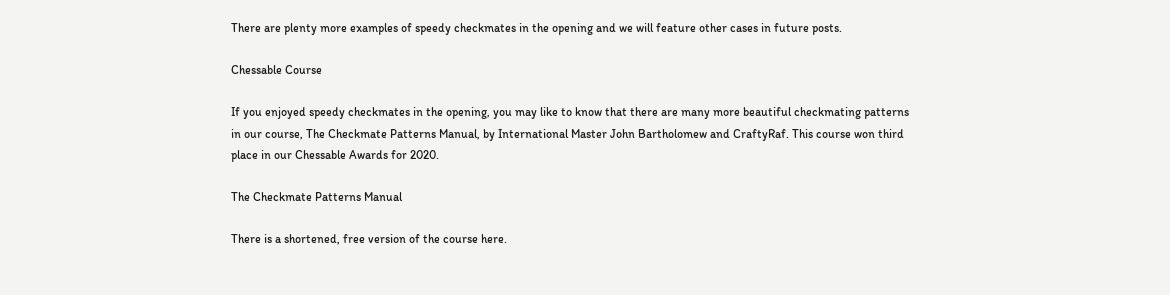There are plenty more examples of speedy checkmates in the opening and we will feature other cases in future posts.

Chessable Course

If you enjoyed speedy checkmates in the opening, you may like to know that there are many more beautiful checkmating patterns in our course, The Checkmate Patterns Manual, by International Master John Bartholomew and CraftyRaf. This course won third place in our Chessable Awards for 2020.

The Checkmate Patterns Manual

There is a shortened, free version of the course here.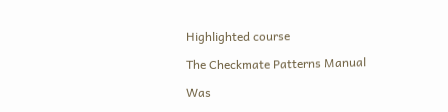Highlighted course

The Checkmate Patterns Manual

Was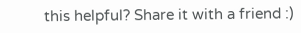this helpful? Share it with a friend :)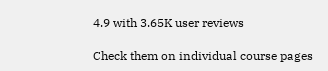4.9 with 3.65K user reviews

Check them on individual course pages